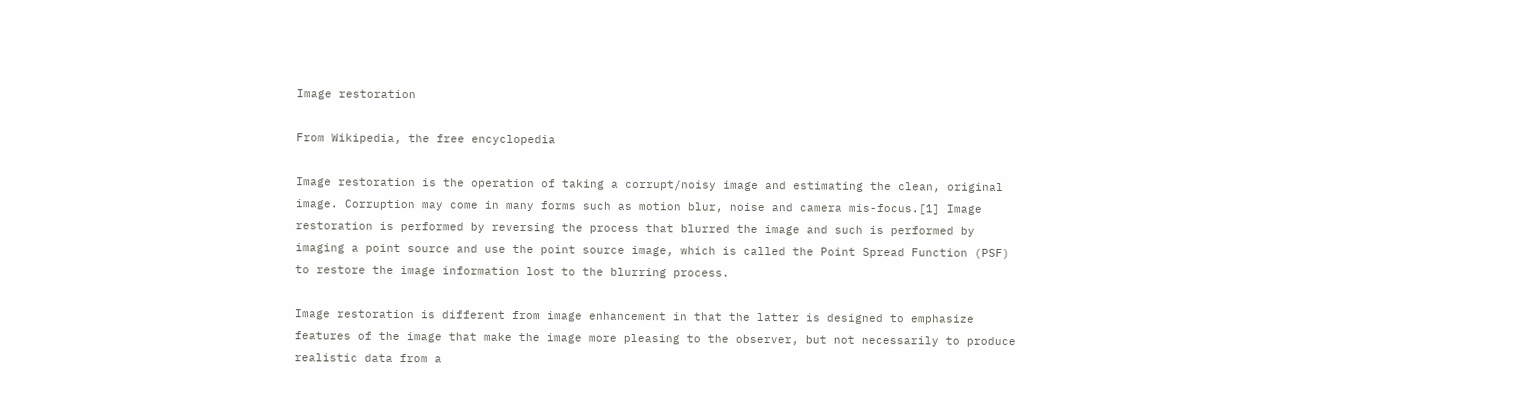Image restoration

From Wikipedia, the free encyclopedia

Image restoration is the operation of taking a corrupt/noisy image and estimating the clean, original image. Corruption may come in many forms such as motion blur, noise and camera mis-focus.[1] Image restoration is performed by reversing the process that blurred the image and such is performed by imaging a point source and use the point source image, which is called the Point Spread Function (PSF) to restore the image information lost to the blurring process.

Image restoration is different from image enhancement in that the latter is designed to emphasize features of the image that make the image more pleasing to the observer, but not necessarily to produce realistic data from a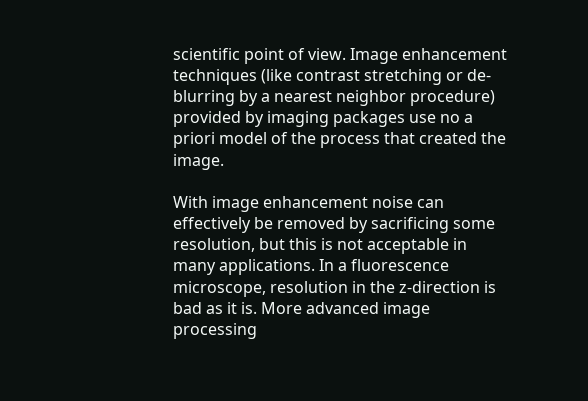scientific point of view. Image enhancement techniques (like contrast stretching or de-blurring by a nearest neighbor procedure) provided by imaging packages use no a priori model of the process that created the image.

With image enhancement noise can effectively be removed by sacrificing some resolution, but this is not acceptable in many applications. In a fluorescence microscope, resolution in the z-direction is bad as it is. More advanced image processing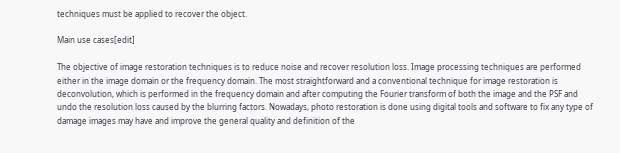techniques must be applied to recover the object.

Main use cases[edit]

The objective of image restoration techniques is to reduce noise and recover resolution loss. Image processing techniques are performed either in the image domain or the frequency domain. The most straightforward and a conventional technique for image restoration is deconvolution, which is performed in the frequency domain and after computing the Fourier transform of both the image and the PSF and undo the resolution loss caused by the blurring factors. Nowadays, photo restoration is done using digital tools and software to fix any type of damage images may have and improve the general quality and definition of the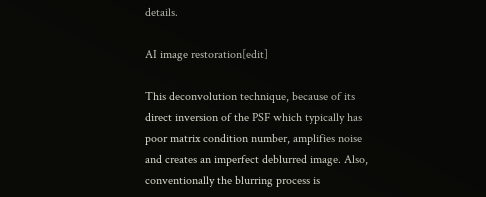details.

AI image restoration[edit]

This deconvolution technique, because of its direct inversion of the PSF which typically has poor matrix condition number, amplifies noise and creates an imperfect deblurred image. Also, conventionally the blurring process is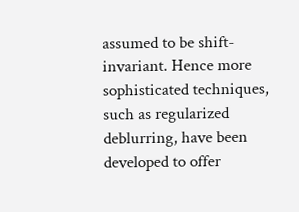assumed to be shift-invariant. Hence more sophisticated techniques, such as regularized deblurring, have been developed to offer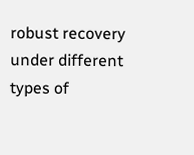robust recovery under different types of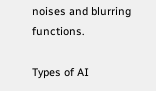noises and blurring functions.

Types of AI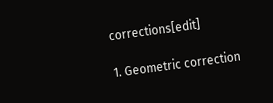corrections[edit]

1. Geometric correction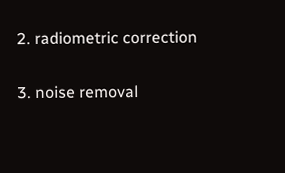2. radiometric correction

3. noise removal